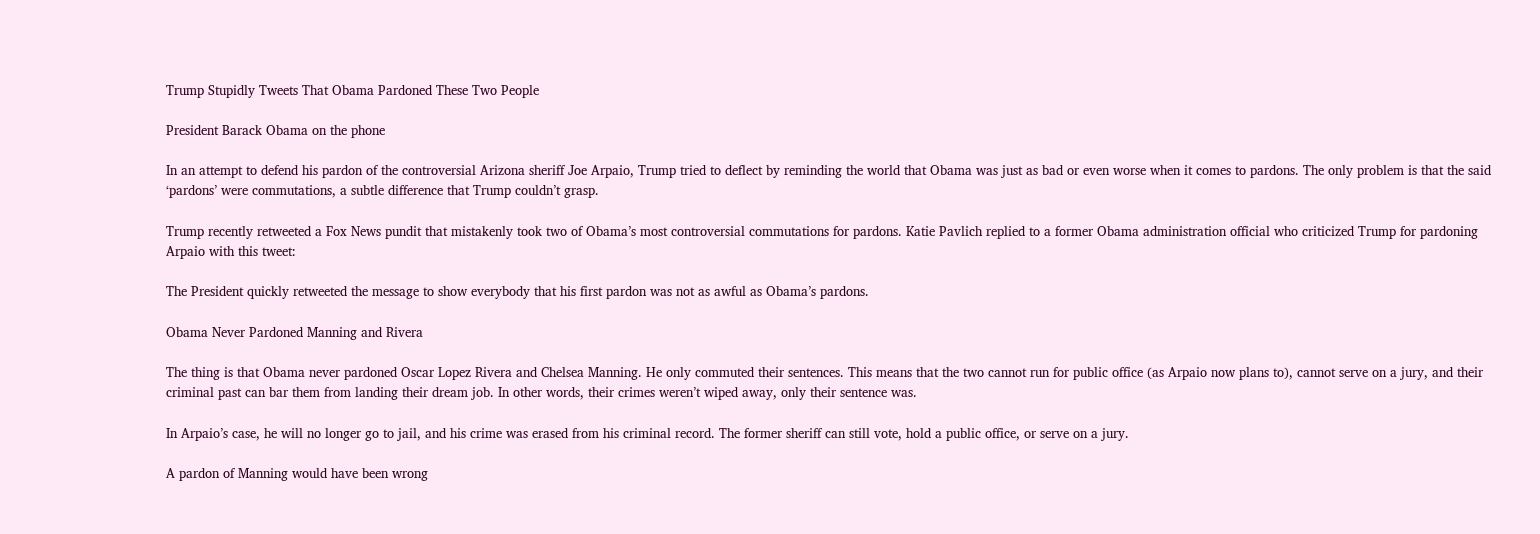Trump Stupidly Tweets That Obama Pardoned These Two People

President Barack Obama on the phone

In an attempt to defend his pardon of the controversial Arizona sheriff Joe Arpaio, Trump tried to deflect by reminding the world that Obama was just as bad or even worse when it comes to pardons. The only problem is that the said ‘pardons’ were commutations, a subtle difference that Trump couldn’t grasp.

Trump recently retweeted a Fox News pundit that mistakenly took two of Obama’s most controversial commutations for pardons. Katie Pavlich replied to a former Obama administration official who criticized Trump for pardoning Arpaio with this tweet:

The President quickly retweeted the message to show everybody that his first pardon was not as awful as Obama’s pardons.

Obama Never Pardoned Manning and Rivera

The thing is that Obama never pardoned Oscar Lopez Rivera and Chelsea Manning. He only commuted their sentences. This means that the two cannot run for public office (as Arpaio now plans to), cannot serve on a jury, and their criminal past can bar them from landing their dream job. In other words, their crimes weren’t wiped away, only their sentence was.

In Arpaio’s case, he will no longer go to jail, and his crime was erased from his criminal record. The former sheriff can still vote, hold a public office, or serve on a jury.

A pardon of Manning would have been wrong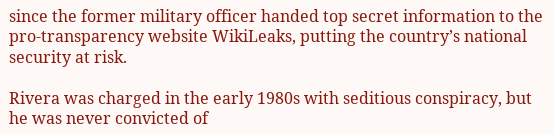since the former military officer handed top secret information to the pro-transparency website WikiLeaks, putting the country’s national security at risk.

Rivera was charged in the early 1980s with seditious conspiracy, but he was never convicted of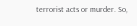terrorist acts or murder. So,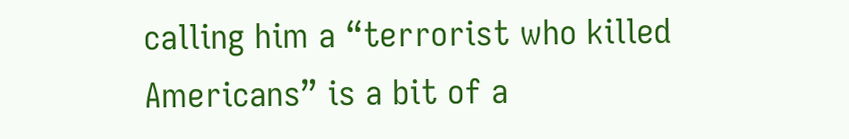calling him a “terrorist who killed Americans” is a bit of a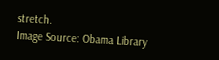stretch.
Image Source: Obama Library